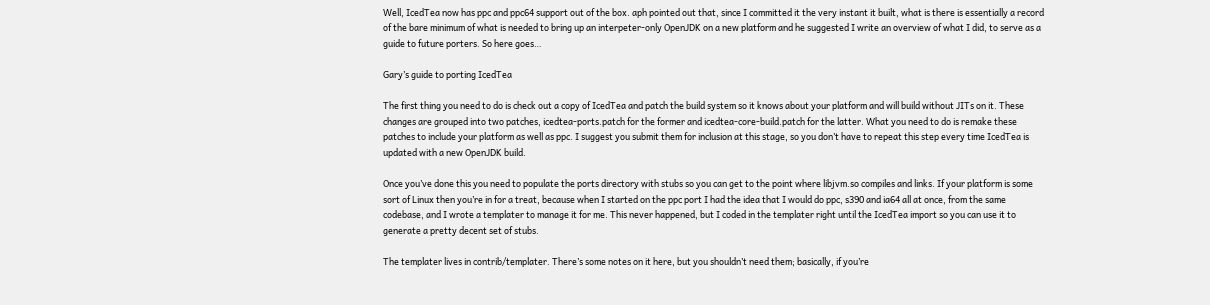Well, IcedTea now has ppc and ppc64 support out of the box. aph pointed out that, since I committed it the very instant it built, what is there is essentially a record of the bare minimum of what is needed to bring up an interpeter-only OpenJDK on a new platform and he suggested I write an overview of what I did, to serve as a guide to future porters. So here goes…

Gary’s guide to porting IcedTea

The first thing you need to do is check out a copy of IcedTea and patch the build system so it knows about your platform and will build without JITs on it. These changes are grouped into two patches, icedtea-ports.patch for the former and icedtea-core-build.patch for the latter. What you need to do is remake these patches to include your platform as well as ppc. I suggest you submit them for inclusion at this stage, so you don’t have to repeat this step every time IcedTea is updated with a new OpenJDK build.

Once you’ve done this you need to populate the ports directory with stubs so you can get to the point where libjvm.so compiles and links. If your platform is some sort of Linux then you’re in for a treat, because when I started on the ppc port I had the idea that I would do ppc, s390 and ia64 all at once, from the same codebase, and I wrote a templater to manage it for me. This never happened, but I coded in the templater right until the IcedTea import so you can use it to generate a pretty decent set of stubs.

The templater lives in contrib/templater. There’s some notes on it here, but you shouldn’t need them; basically, if you’re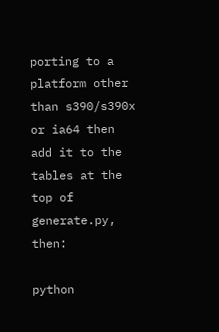porting to a platform other than s390/s390x or ia64 then add it to the tables at the top of generate.py, then:

python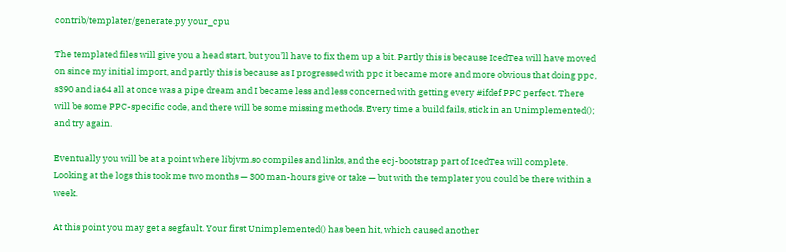contrib/templater/generate.py your_cpu

The templated files will give you a head start, but you’ll have to fix them up a bit. Partly this is because IcedTea will have moved on since my initial import, and partly this is because as I progressed with ppc it became more and more obvious that doing ppc, s390 and ia64 all at once was a pipe dream and I became less and less concerned with getting every #ifdef PPC perfect. There will be some PPC-specific code, and there will be some missing methods. Every time a build fails, stick in an Unimplemented(); and try again.

Eventually you will be at a point where libjvm.so compiles and links, and the ecj-bootstrap part of IcedTea will complete. Looking at the logs this took me two months — 300 man-hours give or take — but with the templater you could be there within a week.

At this point you may get a segfault. Your first Unimplemented() has been hit, which caused another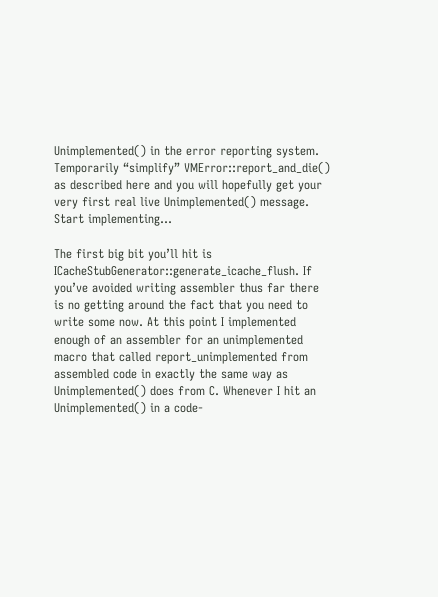Unimplemented() in the error reporting system. Temporarily “simplify” VMError::report_and_die() as described here and you will hopefully get your very first real live Unimplemented() message. Start implementing…

The first big bit you’ll hit is ICacheStubGenerator::generate_icache_flush. If you’ve avoided writing assembler thus far there is no getting around the fact that you need to write some now. At this point I implemented enough of an assembler for an unimplemented macro that called report_unimplemented from assembled code in exactly the same way as Unimplemented() does from C. Whenever I hit an Unimplemented() in a code-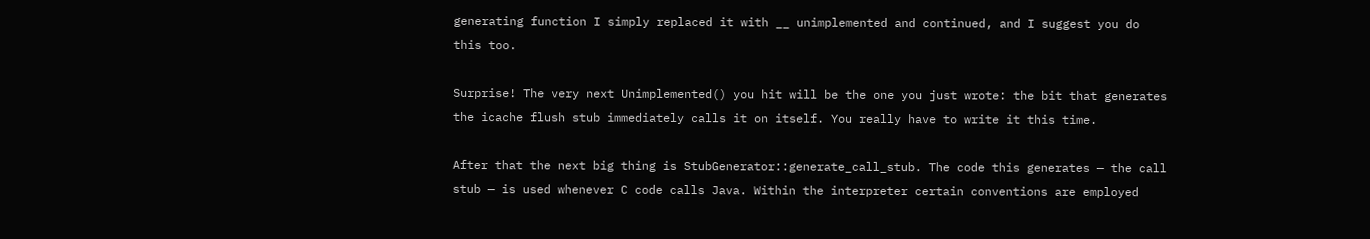generating function I simply replaced it with __ unimplemented and continued, and I suggest you do this too.

Surprise! The very next Unimplemented() you hit will be the one you just wrote: the bit that generates the icache flush stub immediately calls it on itself. You really have to write it this time.

After that the next big thing is StubGenerator::generate_call_stub. The code this generates — the call stub — is used whenever C code calls Java. Within the interpreter certain conventions are employed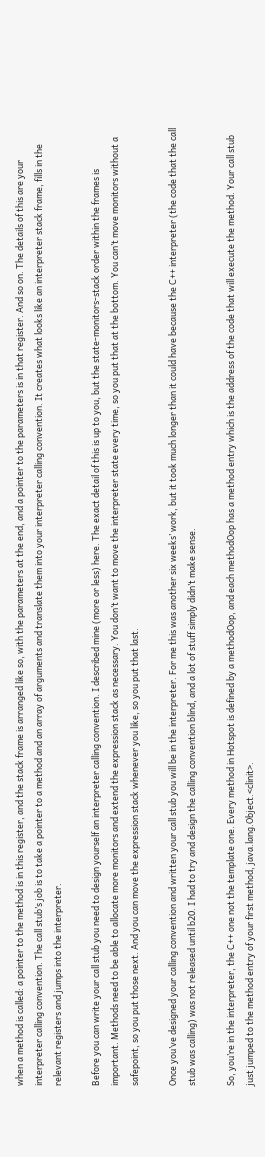when a method is called: a pointer to the method is in this register, and the stack frame is arranged like so, with the parameters at the end, and a pointer to the parameters is in that register. And so on. The details of this are your interpreter calling convention. The call stub’s job is to take a pointer to a method and an array of arguments and translate them into your interpreter calling convention. It creates what looks like an interpreter stack frame, fills in the relevant registers and jumps into the interpreter.

Before you can write your call stub you need to design yourself an interpreter calling convention. I described mine (more or less) here. The exact detail of this is up to you, but the state-monitors-stack order within the frames is important. Methods need to be able to allocate more monitors and extend the expression stack as necessary. You don’t want to move the interpreter state every time, so you put that at the bottom. You can’t move monitors without a safepoint, so you put those next. And you can move the expression stack whenever you like, so you put that last.

Once you’ve designed your calling convention and written your call stub you will be in the interpreter. For me this was another six weeks’ work, but it took much longer than it could have because the C++ interpreter (the code that the call stub was calling) was not released until b20. I had to try and design the calling convention blind, and a lot of stuff simply didn’t make sense.

So, you’re in the interpreter, the C++ one not the template one. Every method in Hotspot is defined by a methodOop, and each methodOop has a method entry which is the address of the code that will execute the method. Your call stub just jumped to the method entry of your first method, java.lang.Object.<clinit>.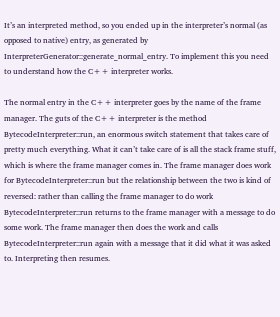It’s an interpreted method, so you ended up in the interpreter’s normal (as opposed to native) entry, as generated by InterpreterGenerator::generate_normal_entry. To implement this you need to understand how the C++ interpreter works.

The normal entry in the C++ interpreter goes by the name of the frame manager. The guts of the C++ interpreter is the method BytecodeInterpreter::run, an enormous switch statement that takes care of pretty much everything. What it can’t take care of is all the stack frame stuff, which is where the frame manager comes in. The frame manager does work for BytecodeInterpreter::run but the relationship between the two is kind of reversed: rather than calling the frame manager to do work BytecodeInterpreter::run returns to the frame manager with a message to do some work. The frame manager then does the work and calls BytecodeInterpreter::run again with a message that it did what it was asked to. Interpreting then resumes.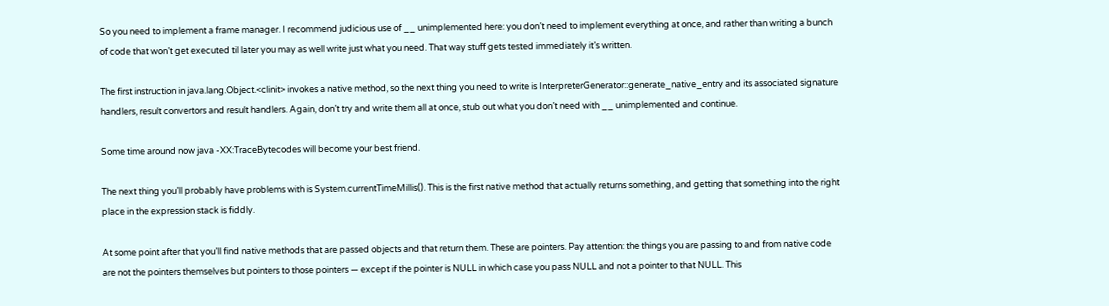So you need to implement a frame manager. I recommend judicious use of __ unimplemented here: you don’t need to implement everything at once, and rather than writing a bunch of code that won’t get executed til later you may as well write just what you need. That way stuff gets tested immediately it’s written.

The first instruction in java.lang.Object.<clinit> invokes a native method, so the next thing you need to write is InterpreterGenerator::generate_native_entry and its associated signature handlers, result convertors and result handlers. Again, don’t try and write them all at once, stub out what you don’t need with __ unimplemented and continue.

Some time around now java -XX:TraceBytecodes will become your best friend.

The next thing you’ll probably have problems with is System.currentTimeMillis(). This is the first native method that actually returns something, and getting that something into the right place in the expression stack is fiddly.

At some point after that you’ll find native methods that are passed objects and that return them. These are pointers. Pay attention: the things you are passing to and from native code are not the pointers themselves but pointers to those pointers — except if the pointer is NULL in which case you pass NULL and not a pointer to that NULL. This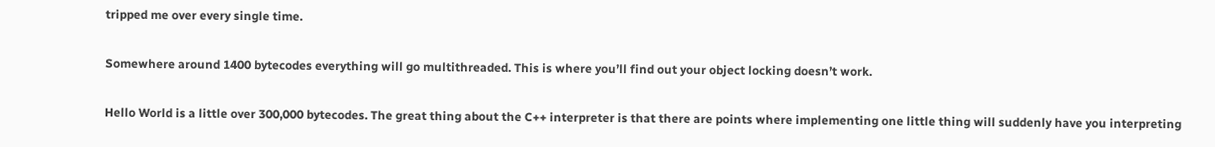tripped me over every single time.

Somewhere around 1400 bytecodes everything will go multithreaded. This is where you’ll find out your object locking doesn’t work.

Hello World is a little over 300,000 bytecodes. The great thing about the C++ interpreter is that there are points where implementing one little thing will suddenly have you interpreting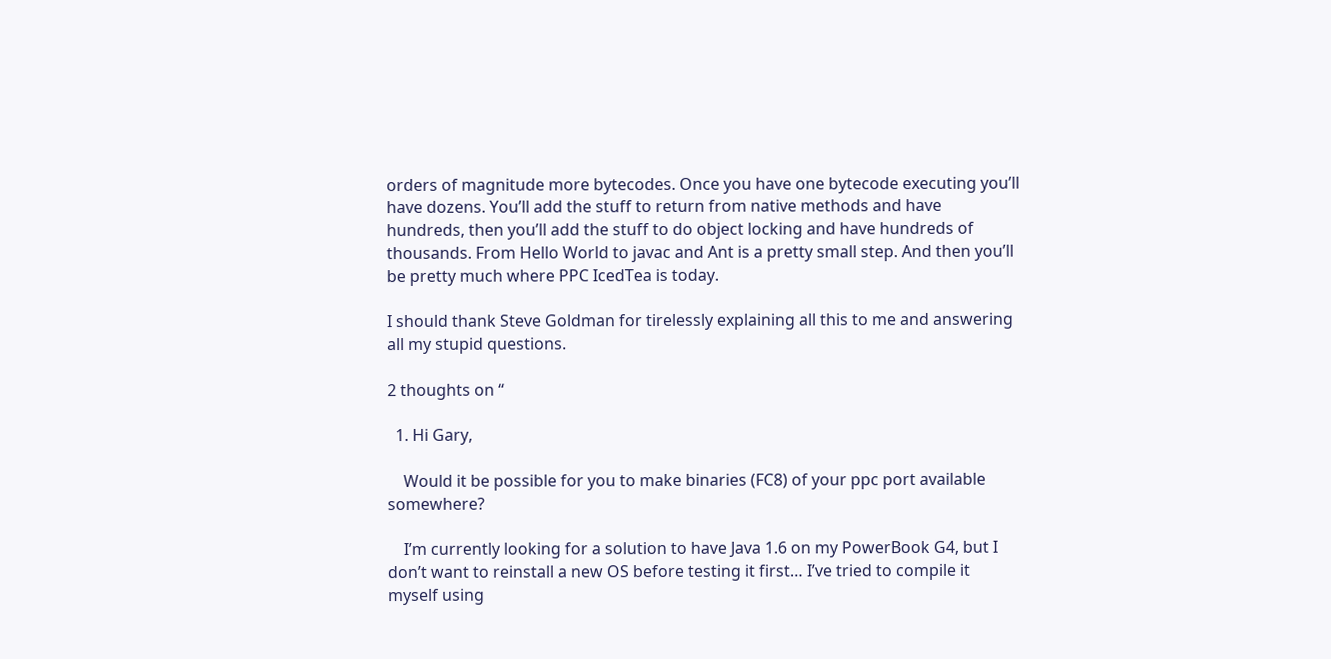orders of magnitude more bytecodes. Once you have one bytecode executing you’ll have dozens. You’ll add the stuff to return from native methods and have hundreds, then you’ll add the stuff to do object locking and have hundreds of thousands. From Hello World to javac and Ant is a pretty small step. And then you’ll be pretty much where PPC IcedTea is today.

I should thank Steve Goldman for tirelessly explaining all this to me and answering all my stupid questions.

2 thoughts on “

  1. Hi Gary,

    Would it be possible for you to make binaries (FC8) of your ppc port available somewhere?

    I’m currently looking for a solution to have Java 1.6 on my PowerBook G4, but I don’t want to reinstall a new OS before testing it first… I’ve tried to compile it myself using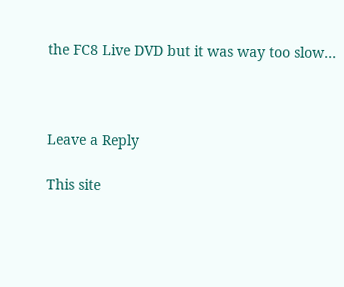the FC8 Live DVD but it was way too slow…



Leave a Reply

This site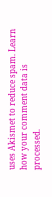uses Akismet to reduce spam. Learn how your comment data is processed.